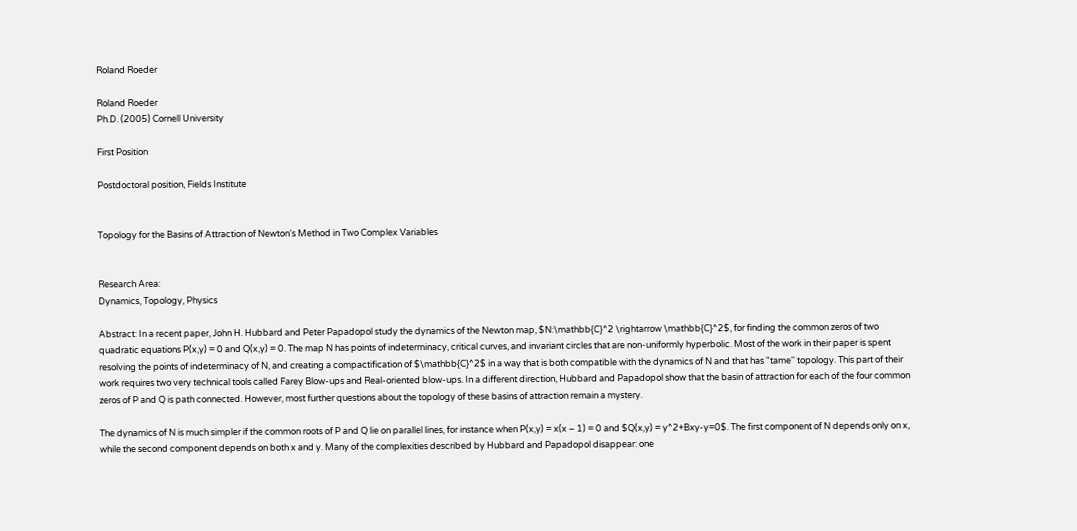Roland Roeder

Roland Roeder
Ph.D. (2005) Cornell University

First Position

Postdoctoral position, Fields Institute


Topology for the Basins of Attraction of Newton's Method in Two Complex Variables


Research Area:
Dynamics, Topology, Physics

Abstract: In a recent paper, John H. Hubbard and Peter Papadopol study the dynamics of the Newton map, $N:\mathbb{C}^2 \rightarrow \mathbb{C}^2$, for finding the common zeros of two quadratic equations P(x,y) = 0 and Q(x,y) = 0. The map N has points of indeterminacy, critical curves, and invariant circles that are non-uniformly hyperbolic. Most of the work in their paper is spent resolving the points of indeterminacy of N, and creating a compactification of $\mathbb{C}^2$ in a way that is both compatible with the dynamics of N and that has "tame'' topology. This part of their work requires two very technical tools called Farey Blow-ups and Real-oriented blow-ups. In a different direction, Hubbard and Papadopol show that the basin of attraction for each of the four common zeros of P and Q is path connected. However, most further questions about the topology of these basins of attraction remain a mystery.

The dynamics of N is much simpler if the common roots of P and Q lie on parallel lines, for instance when P(x,y) = x(x – 1) = 0 and $Q(x,y) = y^2+Bxy-y=0$. The first component of N depends only on x, while the second component depends on both x and y. Many of the complexities described by Hubbard and Papadopol disappear: one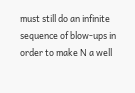must still do an infinite sequence of blow-ups in order to make N a well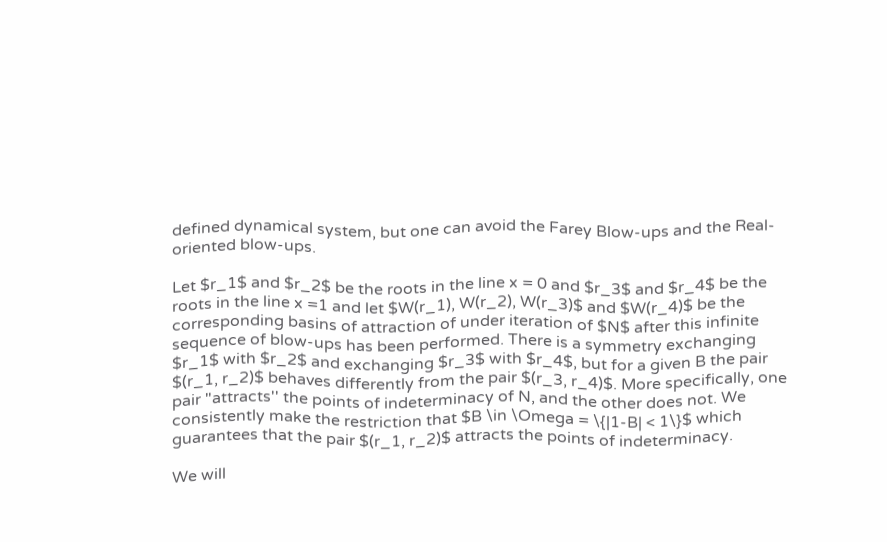defined dynamical system, but one can avoid the Farey Blow-ups and the Real-oriented blow-ups.

Let $r_1$ and $r_2$ be the roots in the line x = 0 and $r_3$ and $r_4$ be the roots in the line x =1 and let $W(r_1), W(r_2), W(r_3)$ and $W(r_4)$ be the corresponding basins of attraction of under iteration of $N$ after this infinite sequence of blow-ups has been performed. There is a symmetry exchanging $r_1$ with $r_2$ and exchanging $r_3$ with $r_4$, but for a given B the pair $(r_1, r_2)$ behaves differently from the pair $(r_3, r_4)$. More specifically, one pair "attracts'' the points of indeterminacy of N, and the other does not. We consistently make the restriction that $B \in \Omega = \{|1-B| < 1\}$ which guarantees that the pair $(r_1, r_2)$ attracts the points of indeterminacy.

We will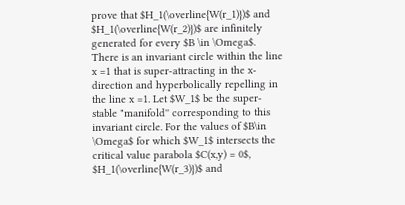prove that $H_1(\overline{W(r_1)})$ and $H_1(\overline{W(r_2)})$ are infinitely generated for every $B \in \Omega$. There is an invariant circle within the line x =1 that is super-attracting in the x-direction and hyperbolically repelling in the line x =1. Let $W_1$ be the super-stable "manifold'' corresponding to this invariant circle. For the values of $B\in \Omega$ for which $W_1$ intersects the critical value parabola $C(x,y) = 0$, $H_1(\overline{W(r_3)})$ and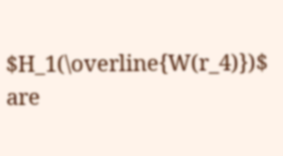$H_1(\overline{W(r_4)})$ are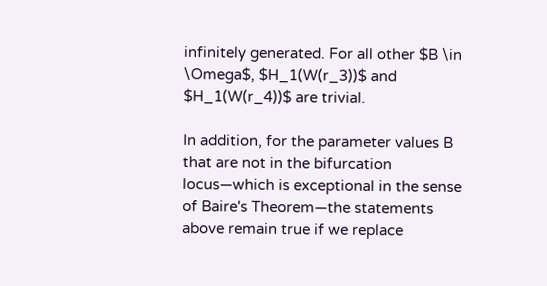infinitely generated. For all other $B \in \Omega$, $H_1(W(r_3))$ and $H_1(W(r_4))$ are trivial.

In addition, for the parameter values B that are not in the bifurcation locus—which is exceptional in the sense of Baire's Theorem—the statements above remain true if we replace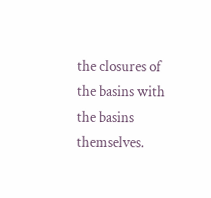the closures of the basins with the basins themselves.